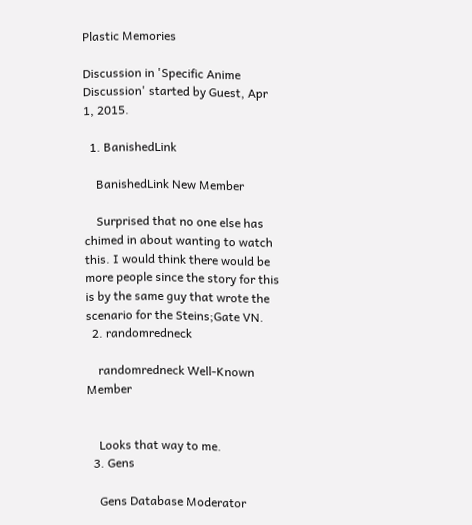Plastic Memories

Discussion in 'Specific Anime Discussion' started by Guest, Apr 1, 2015.

  1. BanishedLink

    BanishedLink New Member

    Surprised that no one else has chimed in about wanting to watch this. I would think there would be more people since the story for this is by the same guy that wrote the scenario for the Steins;Gate VN.
  2. randomredneck

    randomredneck Well-Known Member


    Looks that way to me.
  3. Gens

    Gens Database Moderator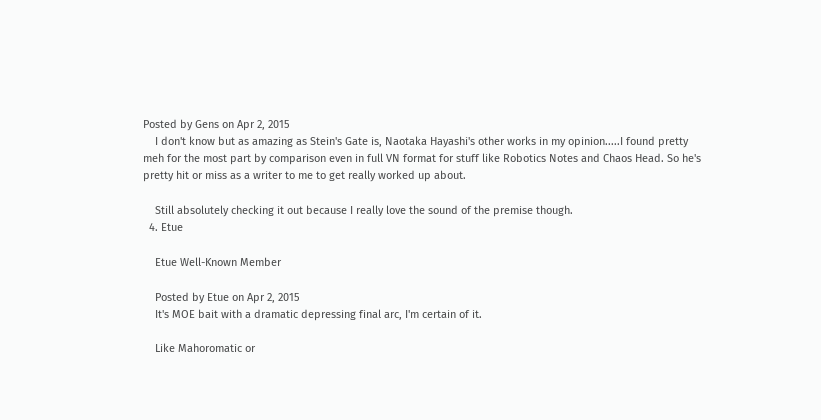Posted by Gens on Apr 2, 2015
    I don't know but as amazing as Stein's Gate is, Naotaka Hayashi's other works in my opinion.....I found pretty meh for the most part by comparison even in full VN format for stuff like Robotics Notes and Chaos Head. So he's pretty hit or miss as a writer to me to get really worked up about.

    Still absolutely checking it out because I really love the sound of the premise though.
  4. Etue

    Etue Well-Known Member

    Posted by Etue on Apr 2, 2015
    It's MOE bait with a dramatic depressing final arc, I'm certain of it.

    Like Mahoromatic or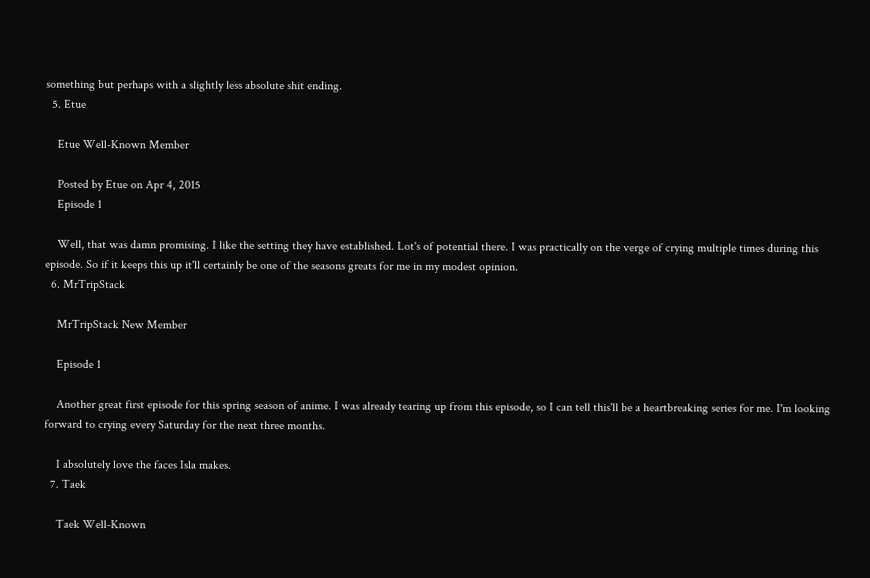something but perhaps with a slightly less absolute shit ending.
  5. Etue

    Etue Well-Known Member

    Posted by Etue on Apr 4, 2015
    Episode 1

    Well, that was damn promising. I like the setting they have established. Lot's of potential there. I was practically on the verge of crying multiple times during this episode. So if it keeps this up it'll certainly be one of the seasons greats for me in my modest opinion.
  6. MrTripStack

    MrTripStack New Member

    Episode 1

    Another great first episode for this spring season of anime. I was already tearing up from this episode, so I can tell this'll be a heartbreaking series for me. I'm looking forward to crying every Saturday for the next three months.

    I absolutely love the faces Isla makes.
  7. Taek

    Taek Well-Known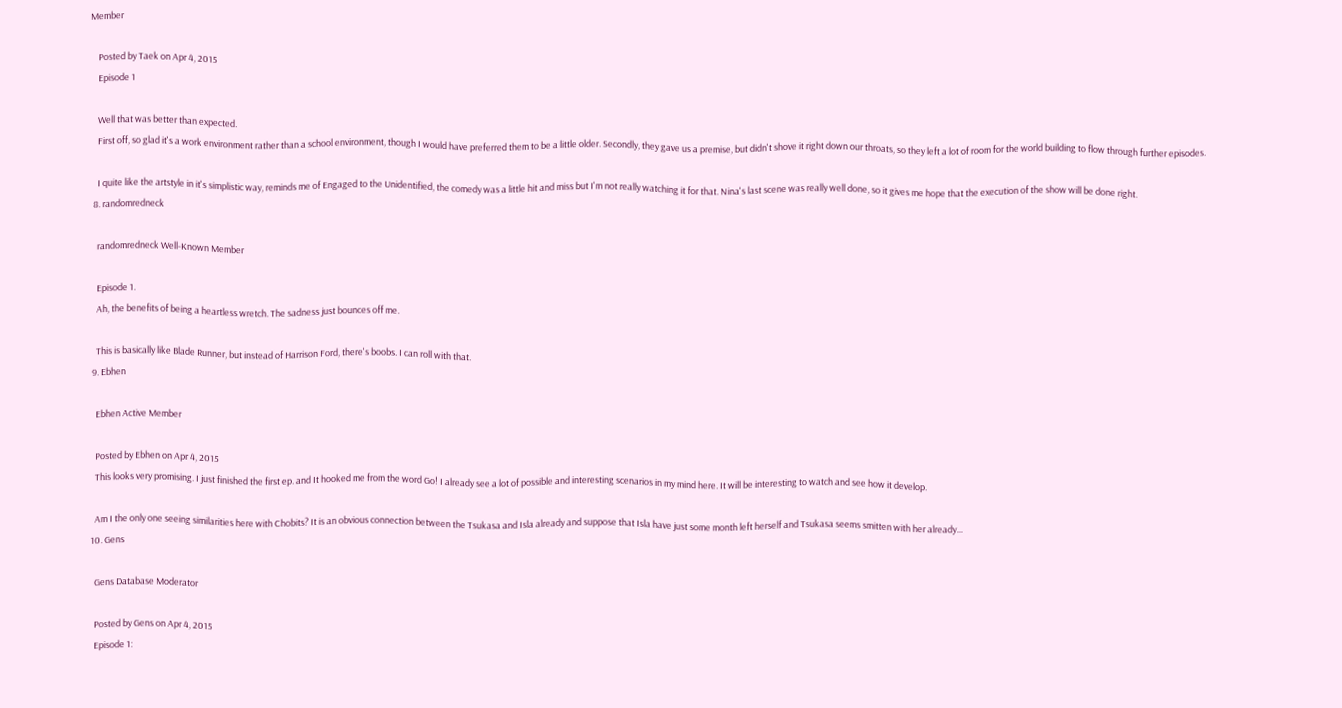Member

    Posted by Taek on Apr 4, 2015
    Episode 1

    Well that was better than expected.
    First off, so glad it's a work environment rather than a school environment, though I would have preferred them to be a little older. Secondly, they gave us a premise, but didn't shove it right down our throats, so they left a lot of room for the world building to flow through further episodes.

    I quite like the artstyle in it's simplistic way, reminds me of Engaged to the Unidentified, the comedy was a little hit and miss but I'm not really watching it for that. Nina's last scene was really well done, so it gives me hope that the execution of the show will be done right.
  8. randomredneck

    randomredneck Well-Known Member

    Episode 1.
    Ah, the benefits of being a heartless wretch. The sadness just bounces off me.

    This is basically like Blade Runner, but instead of Harrison Ford, there's boobs. I can roll with that.
  9. Ebhen

    Ebhen Active Member

    Posted by Ebhen on Apr 4, 2015
    This looks very promising. I just finished the first ep. and It hooked me from the word Go! I already see a lot of possible and interesting scenarios in my mind here. It will be interesting to watch and see how it develop.

    Am I the only one seeing similarities here with Chobits? It is an obvious connection between the Tsukasa and Isla already and suppose that Isla have just some month left herself and Tsukasa seems smitten with her already...
  10. Gens

    Gens Database Moderator

    Posted by Gens on Apr 4, 2015
    Episode 1: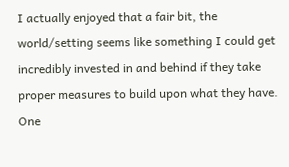I actually enjoyed that a fair bit, the world/setting seems like something I could get incredibly invested in and behind if they take proper measures to build upon what they have. One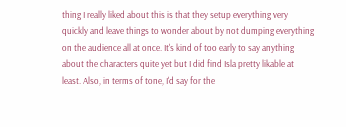thing I really liked about this is that they setup everything very quickly and leave things to wonder about by not dumping everything on the audience all at once. It's kind of too early to say anything about the characters quite yet but I did find Isla pretty likable at least. Also, in terms of tone, I'd say for the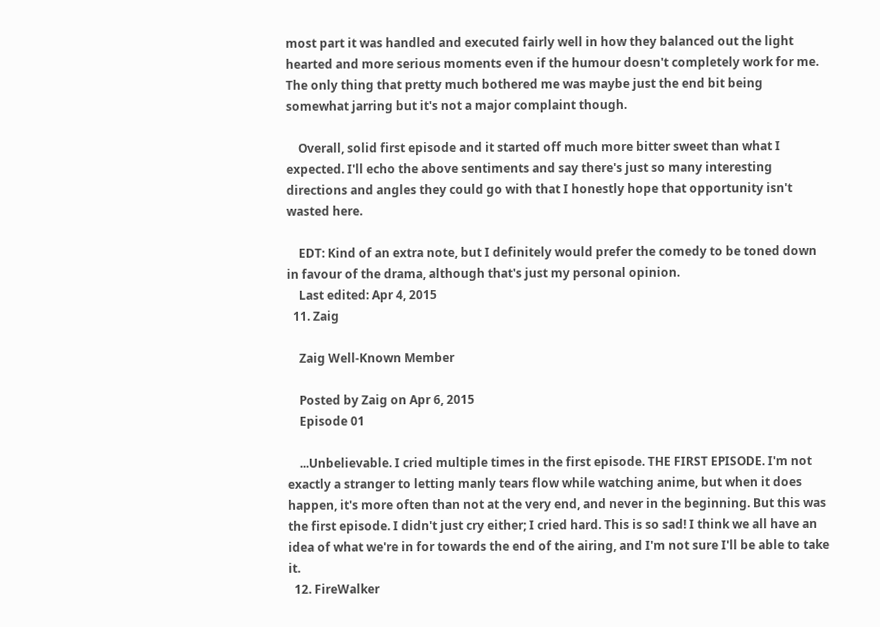most part it was handled and executed fairly well in how they balanced out the light hearted and more serious moments even if the humour doesn't completely work for me. The only thing that pretty much bothered me was maybe just the end bit being somewhat jarring but it's not a major complaint though.

    Overall, solid first episode and it started off much more bitter sweet than what I expected. I'll echo the above sentiments and say there's just so many interesting directions and angles they could go with that I honestly hope that opportunity isn't wasted here.

    EDT: Kind of an extra note, but I definitely would prefer the comedy to be toned down in favour of the drama, although that's just my personal opinion.
    Last edited: Apr 4, 2015
  11. Zaig

    Zaig Well-Known Member

    Posted by Zaig on Apr 6, 2015
    Episode 01

    ...Unbelievable. I cried multiple times in the first episode. THE FIRST EPISODE. I'm not exactly a stranger to letting manly tears flow while watching anime, but when it does happen, it's more often than not at the very end, and never in the beginning. But this was the first episode. I didn't just cry either; I cried hard. This is so sad! I think we all have an idea of what we're in for towards the end of the airing, and I'm not sure I'll be able to take it.
  12. FireWalker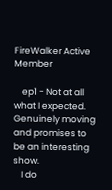FireWalker Active Member

    ep1 - Not at all what I expected. Genuinely moving and promises to be an interesting show.
    I do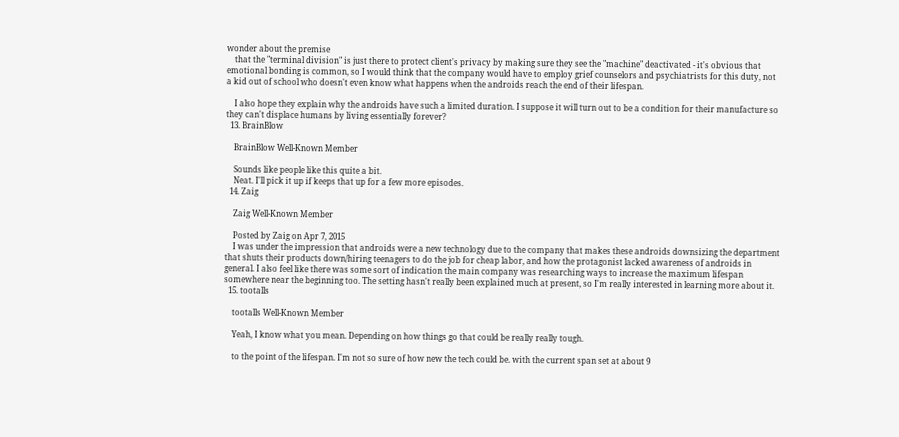wonder about the premise
    that the "terminal division" is just there to protect client's privacy by making sure they see the "machine" deactivated - it's obvious that emotional bonding is common, so I would think that the company would have to employ grief counselors and psychiatrists for this duty, not a kid out of school who doesn't even know what happens when the androids reach the end of their lifespan.

    I also hope they explain why the androids have such a limited duration. I suppose it will turn out to be a condition for their manufacture so they can't displace humans by living essentially forever?
  13. BrainBlow

    BrainBlow Well-Known Member

    Sounds like people like this quite a bit.
    Neat. I'll pick it up if keeps that up for a few more episodes.
  14. Zaig

    Zaig Well-Known Member

    Posted by Zaig on Apr 7, 2015
    I was under the impression that androids were a new technology due to the company that makes these androids downsizing the department that shuts their products down/hiring teenagers to do the job for cheap labor, and how the protagonist lacked awareness of androids in general. I also feel like there was some sort of indication the main company was researching ways to increase the maximum lifespan somewhere near the beginning too. The setting hasn't really been explained much at present, so I'm really interested in learning more about it.
  15. tootalls

    tootalls Well-Known Member

    Yeah, I know what you mean. Depending on how things go that could be really really tough.

    to the point of the lifespan. I'm not so sure of how new the tech could be. with the current span set at about 9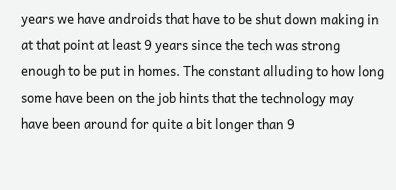years we have androids that have to be shut down making in at that point at least 9 years since the tech was strong enough to be put in homes. The constant alluding to how long some have been on the job hints that the technology may have been around for quite a bit longer than 9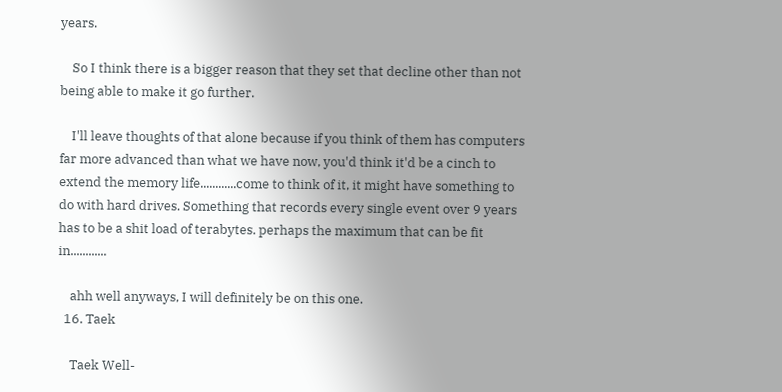years.

    So I think there is a bigger reason that they set that decline other than not being able to make it go further.

    I'll leave thoughts of that alone because if you think of them has computers far more advanced than what we have now, you'd think it'd be a cinch to extend the memory life............come to think of it, it might have something to do with hard drives. Something that records every single event over 9 years has to be a shit load of terabytes. perhaps the maximum that can be fit in............

    ahh well anyways, I will definitely be on this one.
  16. Taek

    Taek Well-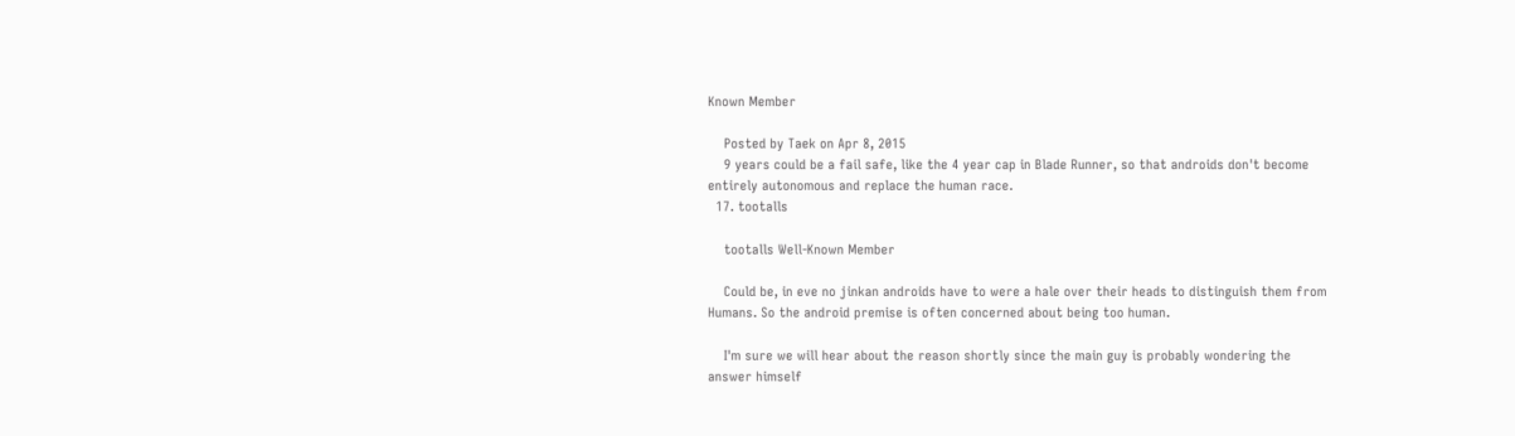Known Member

    Posted by Taek on Apr 8, 2015
    9 years could be a fail safe, like the 4 year cap in Blade Runner, so that androids don't become entirely autonomous and replace the human race.
  17. tootalls

    tootalls Well-Known Member

    Could be, in eve no jinkan androids have to were a hale over their heads to distinguish them from Humans. So the android premise is often concerned about being too human.

    I'm sure we will hear about the reason shortly since the main guy is probably wondering the answer himself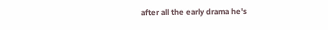after all the early drama he's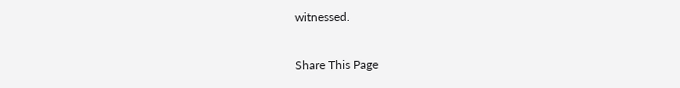witnessed.

Share This Page